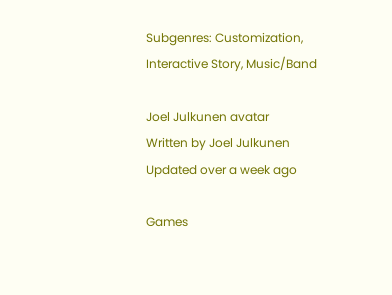Subgenres: Customization, Interactive Story, Music/Band

Joel Julkunen avatar
Written by Joel Julkunen
Updated over a week ago

Games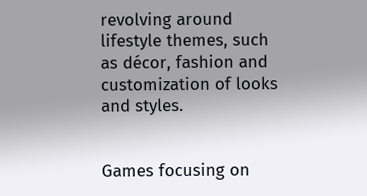revolving around lifestyle themes, such as décor, fashion and customization of looks and styles.


Games focusing on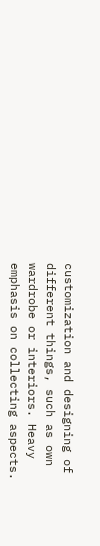customization and designing of different things, such as own wardrobe or interiors. Heavy emphasis on collecting aspects.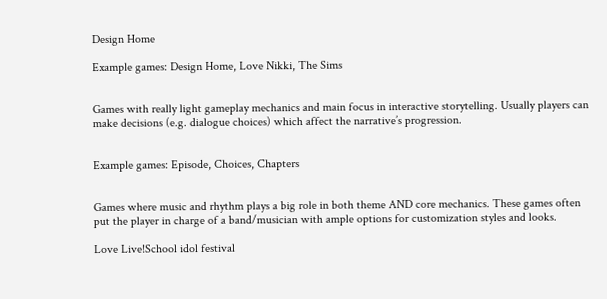Design Home

Example games: Design Home, Love Nikki, The Sims


Games with really light gameplay mechanics and main focus in interactive storytelling. Usually players can make decisions (e.g. dialogue choices) which affect the narrative’s progression.


Example games: Episode, Choices, Chapters


Games where music and rhythm plays a big role in both theme AND core mechanics. These games often put the player in charge of a band/musician with ample options for customization styles and looks.

Love Live!School idol festival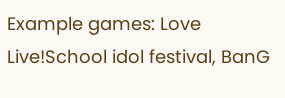Example games: Love Live!School idol festival, BanG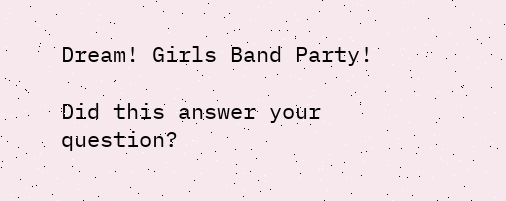Dream! Girls Band Party!

Did this answer your question?